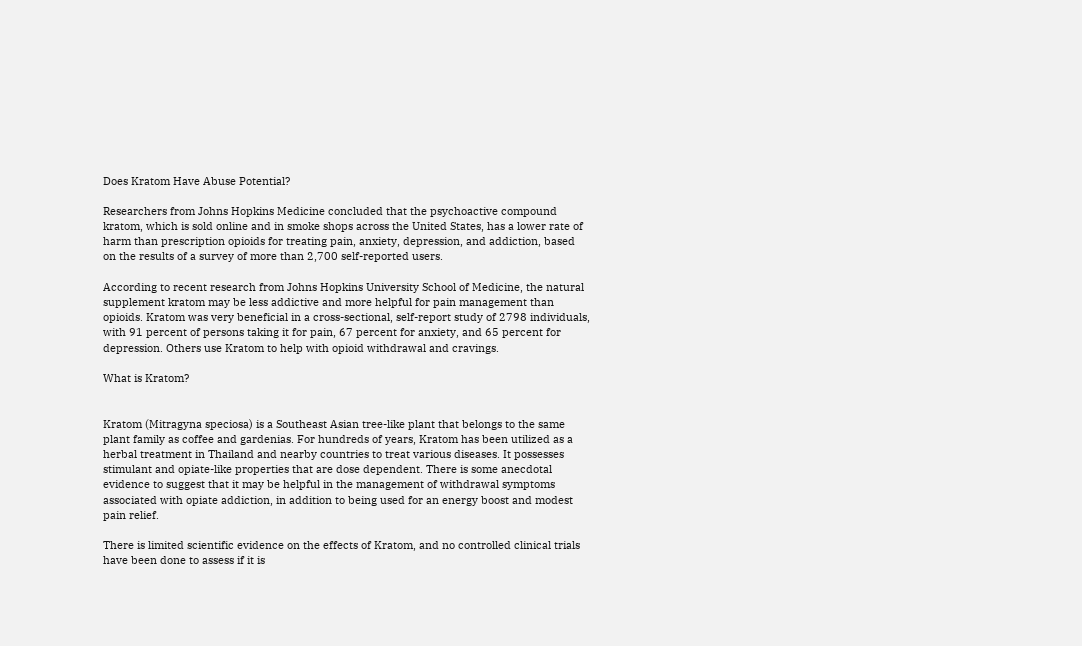Does Kratom Have Abuse Potential?

Researchers from Johns Hopkins Medicine concluded that the psychoactive compound kratom, which is sold online and in smoke shops across the United States, has a lower rate of harm than prescription opioids for treating pain, anxiety, depression, and addiction, based on the results of a survey of more than 2,700 self-reported users.

According to recent research from Johns Hopkins University School of Medicine, the natural supplement kratom may be less addictive and more helpful for pain management than opioids. Kratom was very beneficial in a cross-sectional, self-report study of 2798 individuals, with 91 percent of persons taking it for pain, 67 percent for anxiety, and 65 percent for depression. Others use Kratom to help with opioid withdrawal and cravings.

What is Kratom?


Kratom (Mitragyna speciosa) is a Southeast Asian tree-like plant that belongs to the same plant family as coffee and gardenias. For hundreds of years, Kratom has been utilized as a herbal treatment in Thailand and nearby countries to treat various diseases. It possesses stimulant and opiate-like properties that are dose dependent. There is some anecdotal evidence to suggest that it may be helpful in the management of withdrawal symptoms associated with opiate addiction, in addition to being used for an energy boost and modest pain relief.

There is limited scientific evidence on the effects of Kratom, and no controlled clinical trials have been done to assess if it is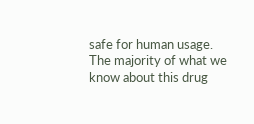safe for human usage. The majority of what we know about this drug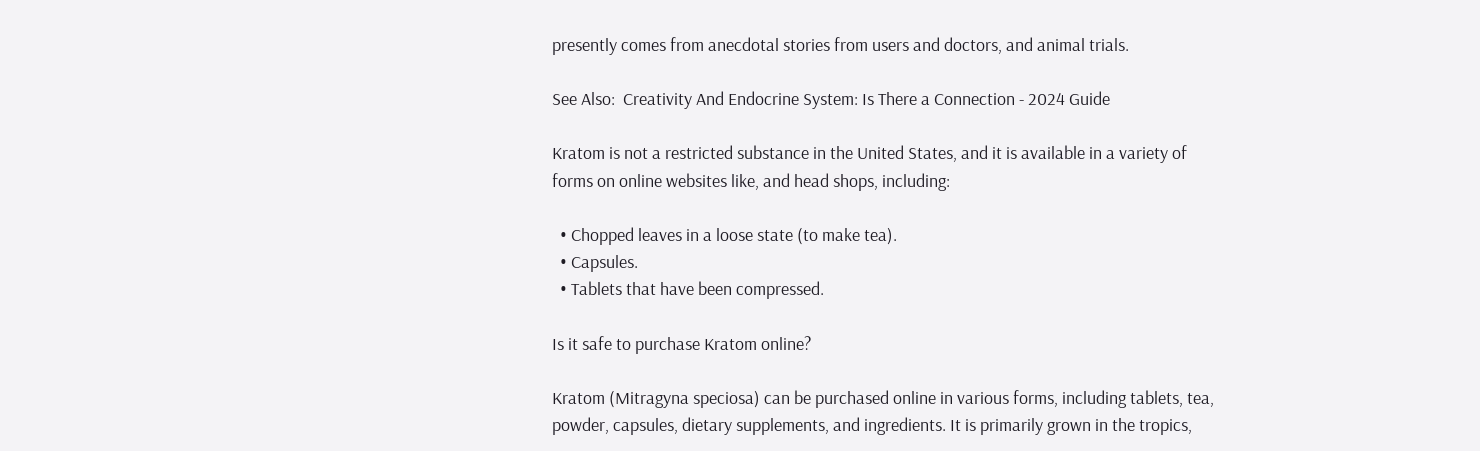presently comes from anecdotal stories from users and doctors, and animal trials.

See Also:  Creativity And Endocrine System: Is There a Connection - 2024 Guide

Kratom is not a restricted substance in the United States, and it is available in a variety of forms on online websites like, and head shops, including:

  • Chopped leaves in a loose state (to make tea).
  • Capsules.
  • Tablets that have been compressed.

Is it safe to purchase Kratom online?

Kratom (Mitragyna speciosa) can be purchased online in various forms, including tablets, tea, powder, capsules, dietary supplements, and ingredients. It is primarily grown in the tropics,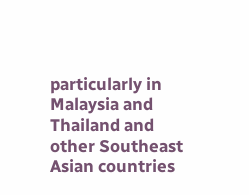particularly in Malaysia and Thailand and other Southeast Asian countries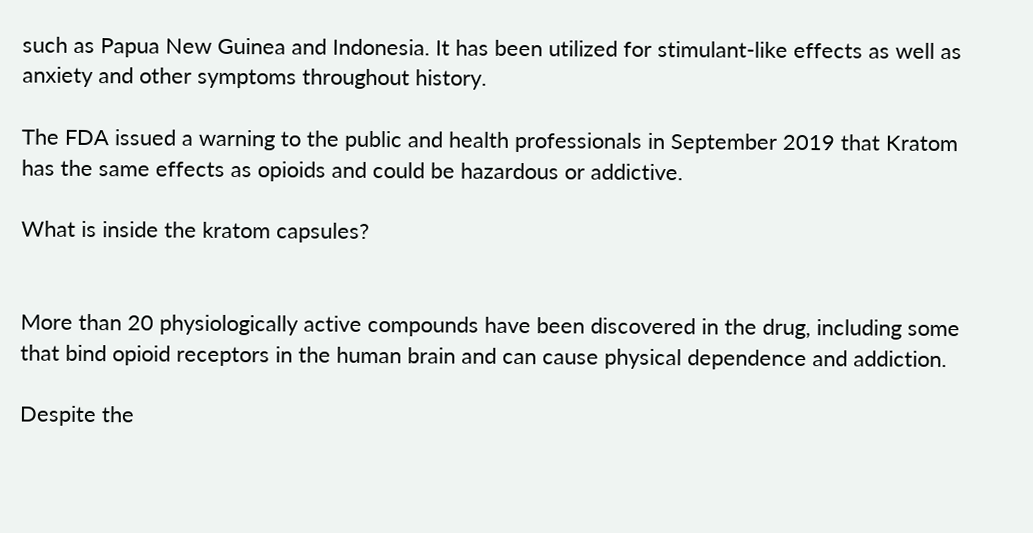such as Papua New Guinea and Indonesia. It has been utilized for stimulant-like effects as well as anxiety and other symptoms throughout history.

The FDA issued a warning to the public and health professionals in September 2019 that Kratom has the same effects as opioids and could be hazardous or addictive.

What is inside the kratom capsules?


More than 20 physiologically active compounds have been discovered in the drug, including some that bind opioid receptors in the human brain and can cause physical dependence and addiction.

Despite the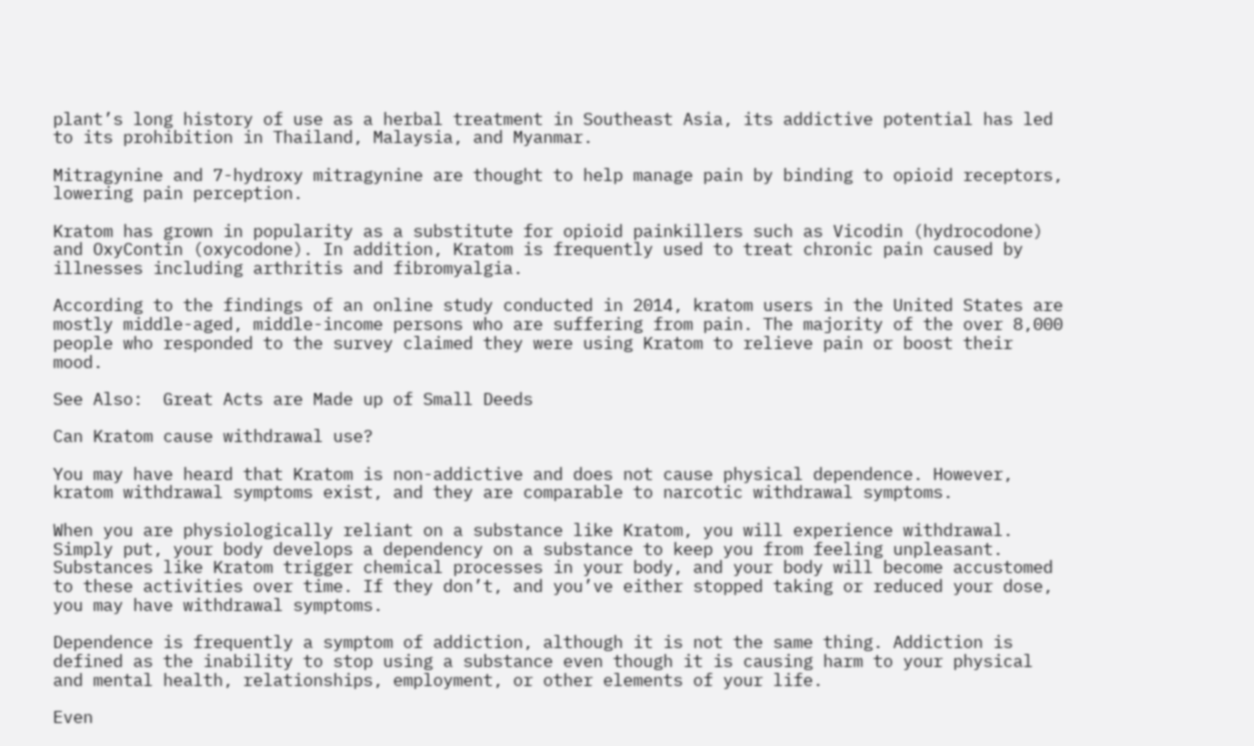plant’s long history of use as a herbal treatment in Southeast Asia, its addictive potential has led to its prohibition in Thailand, Malaysia, and Myanmar.

Mitragynine and 7-hydroxy mitragynine are thought to help manage pain by binding to opioid receptors, lowering pain perception.

Kratom has grown in popularity as a substitute for opioid painkillers such as Vicodin (hydrocodone) and OxyContin (oxycodone). In addition, Kratom is frequently used to treat chronic pain caused by illnesses including arthritis and fibromyalgia.

According to the findings of an online study conducted in 2014, kratom users in the United States are mostly middle-aged, middle-income persons who are suffering from pain. The majority of the over 8,000 people who responded to the survey claimed they were using Kratom to relieve pain or boost their mood.

See Also:  Great Acts are Made up of Small Deeds

Can Kratom cause withdrawal use?

You may have heard that Kratom is non-addictive and does not cause physical dependence. However, kratom withdrawal symptoms exist, and they are comparable to narcotic withdrawal symptoms.

When you are physiologically reliant on a substance like Kratom, you will experience withdrawal. Simply put, your body develops a dependency on a substance to keep you from feeling unpleasant. Substances like Kratom trigger chemical processes in your body, and your body will become accustomed to these activities over time. If they don’t, and you’ve either stopped taking or reduced your dose, you may have withdrawal symptoms.

Dependence is frequently a symptom of addiction, although it is not the same thing. Addiction is defined as the inability to stop using a substance even though it is causing harm to your physical and mental health, relationships, employment, or other elements of your life.

Even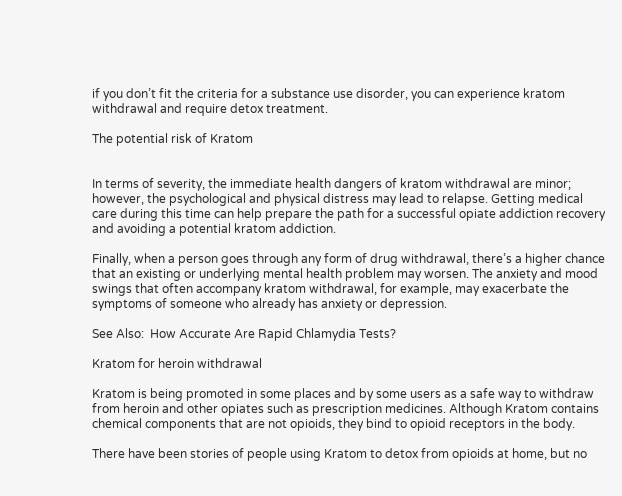if you don’t fit the criteria for a substance use disorder, you can experience kratom withdrawal and require detox treatment.

The potential risk of Kratom


In terms of severity, the immediate health dangers of kratom withdrawal are minor; however, the psychological and physical distress may lead to relapse. Getting medical care during this time can help prepare the path for a successful opiate addiction recovery and avoiding a potential kratom addiction.

Finally, when a person goes through any form of drug withdrawal, there’s a higher chance that an existing or underlying mental health problem may worsen. The anxiety and mood swings that often accompany kratom withdrawal, for example, may exacerbate the symptoms of someone who already has anxiety or depression.

See Also:  How Accurate Are Rapid Chlamydia Tests?

Kratom for heroin withdrawal

Kratom is being promoted in some places and by some users as a safe way to withdraw from heroin and other opiates such as prescription medicines. Although Kratom contains chemical components that are not opioids, they bind to opioid receptors in the body.

There have been stories of people using Kratom to detox from opioids at home, but no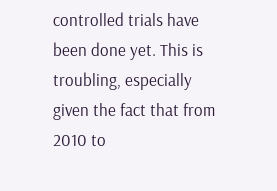controlled trials have been done yet. This is troubling, especially given the fact that from 2010 to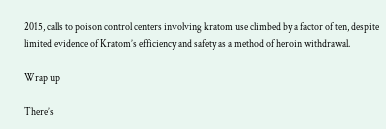2015, calls to poison control centers involving kratom use climbed by a factor of ten, despite limited evidence of Kratom’s efficiency and safety as a method of heroin withdrawal.

Wrap up

There’s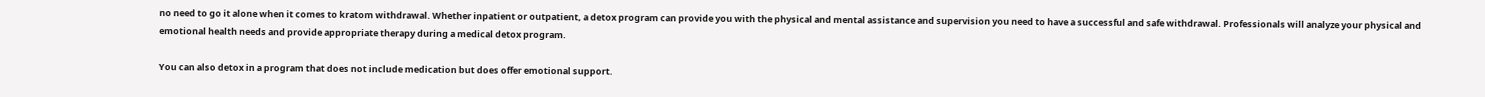no need to go it alone when it comes to kratom withdrawal. Whether inpatient or outpatient, a detox program can provide you with the physical and mental assistance and supervision you need to have a successful and safe withdrawal. Professionals will analyze your physical and emotional health needs and provide appropriate therapy during a medical detox program.

You can also detox in a program that does not include medication but does offer emotional support.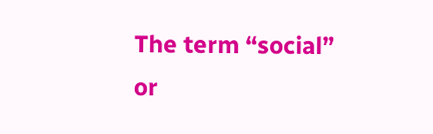The term “social” or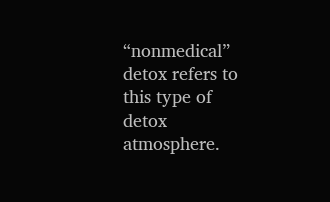“nonmedical” detox refers to this type of detox atmosphere.